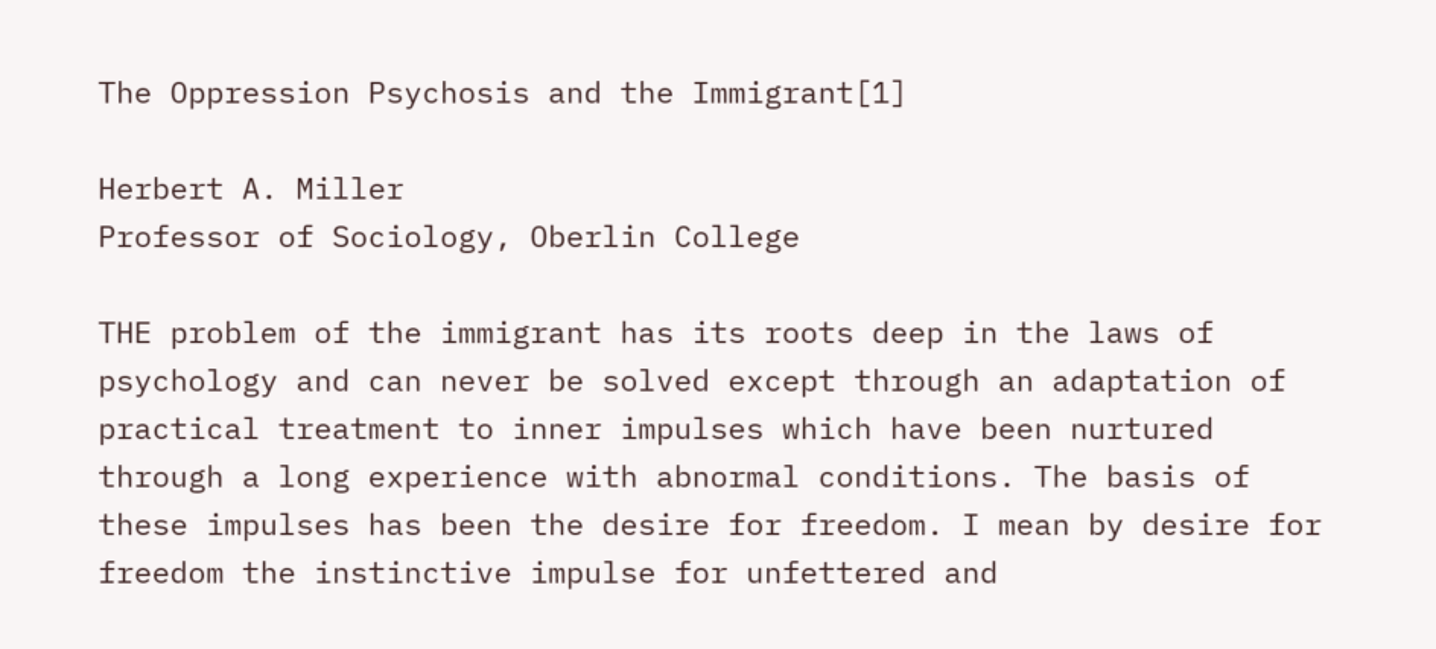The Oppression Psychosis and the Immigrant[1]

Herbert A. Miller
Professor of Sociology, Oberlin College

THE problem of the immigrant has its roots deep in the laws of psychology and can never be solved except through an adaptation of practical treatment to inner impulses which have been nurtured through a long experience with abnormal conditions. The basis of these impulses has been the desire for freedom. I mean by desire for freedom the instinctive impulse for unfettered and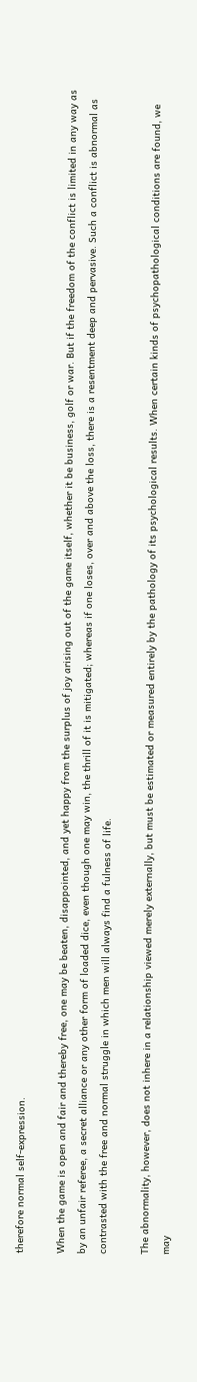therefore normal self-expression.

When the game is open and fair and thereby free, one may be beaten, disappointed, and yet happy from the surplus of joy arising out of the game itself, whether it be business, golf or war. But if the freedom of the conflict is limited in any way as by an unfair referee, a secret alliance or any other form of loaded dice, even though one may win, the thrill of it is mitigated; whereas if one loses, over and above the loss, there is a resentment deep and pervasive. Such a conflict is abnormal as contrasted with the free and normal struggle in which men will always find a fulness of life.

The abnormality, however, does not inhere in a relationship viewed merely externally, but must be estimated or measured entirely by the pathology of its psychological results. When certain kinds of psychopathological conditions are found, we may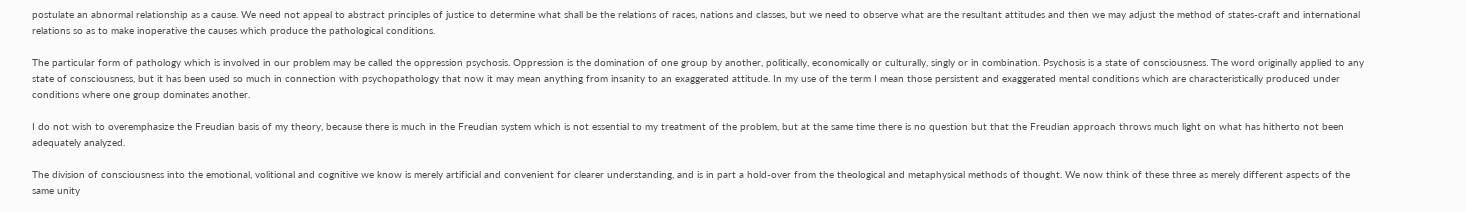postulate an abnormal relationship as a cause. We need not appeal to abstract principles of justice to determine what shall be the relations of races, nations and classes, but we need to observe what are the resultant attitudes and then we may adjust the method of states-craft and international relations so as to make inoperative the causes which produce the pathological conditions.

The particular form of pathology which is involved in our problem may be called the oppression psychosis. Oppression is the domination of one group by another, politically, economically or culturally, singly or in combination. Psychosis is a state of consciousness. The word originally applied to any state of consciousness, but it has been used so much in connection with psychopathology that now it may mean anything from insanity to an exaggerated attitude. In my use of the term I mean those persistent and exaggerated mental conditions which are characteristically produced under conditions where one group dominates another.

I do not wish to overemphasize the Freudian basis of my theory, because there is much in the Freudian system which is not essential to my treatment of the problem, but at the same time there is no question but that the Freudian approach throws much light on what has hitherto not been adequately analyzed.

The division of consciousness into the emotional, volitional and cognitive we know is merely artificial and convenient for clearer understanding, and is in part a hold-over from the theological and metaphysical methods of thought. We now think of these three as merely different aspects of the same unity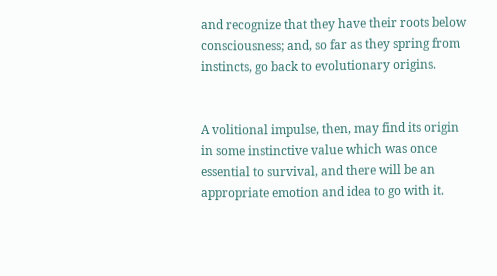and recognize that they have their roots below consciousness; and, so far as they spring from instincts, go back to evolutionary origins.


A volitional impulse, then, may find its origin in some instinctive value which was once essential to survival, and there will be an appropriate emotion and idea to go with it.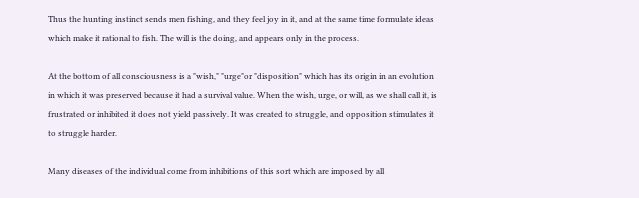Thus the hunting instinct sends men fishing, and they feel joy in it, and at the same time formulate ideas which make it rational to fish. The will is the doing, and appears only in the process.

At the bottom of all consciousness is a "wish," "urge"or "disposition" which has its origin in an evolution in which it was preserved because it had a survival value. When the wish, urge, or will, as we shall call it, is frustrated or inhibited it does not yield passively. It was created to struggle, and opposition stimulates it to struggle harder.

Many diseases of the individual come from inhibitions of this sort which are imposed by all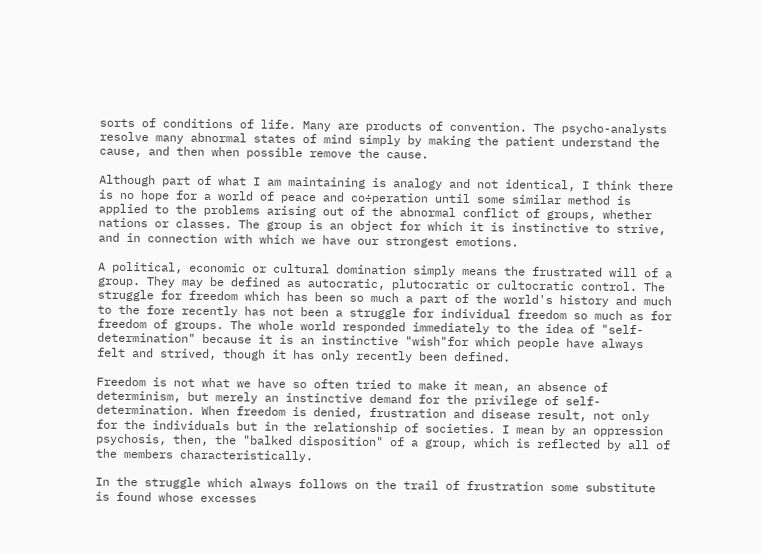sorts of conditions of life. Many are products of convention. The psycho-analysts resolve many abnormal states of mind simply by making the patient understand the cause, and then when possible remove the cause.

Although part of what I am maintaining is analogy and not identical, I think there is no hope for a world of peace and co÷peration until some similar method is applied to the problems arising out of the abnormal conflict of groups, whether nations or classes. The group is an object for which it is instinctive to strive, and in connection with which we have our strongest emotions.

A political, economic or cultural domination simply means the frustrated will of a group. They may be defined as autocratic, plutocratic or cultocratic control. The struggle for freedom which has been so much a part of the world's history and much to the fore recently has not been a struggle for individual freedom so much as for freedom of groups. The whole world responded immediately to the idea of "self-determination" because it is an instinctive "wish"for which people have always felt and strived, though it has only recently been defined.

Freedom is not what we have so often tried to make it mean, an absence of determinism, but merely an instinctive demand for the privilege of self-determination. When freedom is denied, frustration and disease result, not only for the individuals but in the relationship of societies. I mean by an oppression psychosis, then, the "balked disposition" of a group, which is reflected by all of the members characteristically.

In the struggle which always follows on the trail of frustration some substitute is found whose excesses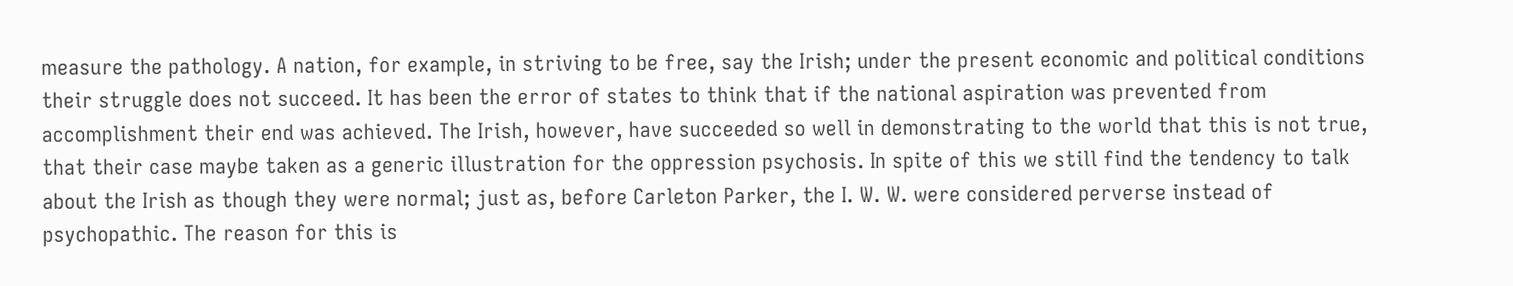measure the pathology. A nation, for example, in striving to be free, say the Irish; under the present economic and political conditions their struggle does not succeed. It has been the error of states to think that if the national aspiration was prevented from accomplishment their end was achieved. The Irish, however, have succeeded so well in demonstrating to the world that this is not true, that their case maybe taken as a generic illustration for the oppression psychosis. In spite of this we still find the tendency to talk about the Irish as though they were normal; just as, before Carleton Parker, the I. W. W. were considered perverse instead of psychopathic. The reason for this is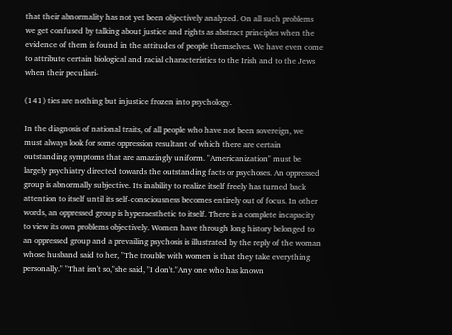that their abnormality has not yet been objectively analyzed. On all such problems we get confused by talking about justice and rights as abstract principles when the evidence of them is found in the attitudes of people themselves. We have even come to attribute certain biological and racial characteristics to the Irish and to the Jews when their peculiari-

(141) ties are nothing but injustice frozen into psychology.

In the diagnosis of national traits, of all people who have not been sovereign, we must always look for some oppression resultant of which there are certain outstanding symptoms that are amazingly uniform. "Americanization" must be largely psychiatry directed towards the outstanding facts or psychoses. An oppressed group is abnormally subjective. Its inability to realize itself freely has turned back attention to itself until its self-consciousness becomes entirely out of focus. In other words, an oppressed group is hyperaesthetic to itself. There is a complete incapacity to view its own problems objectively. Women have through long history belonged to an oppressed group and a prevailing psychosis is illustrated by the reply of the woman whose husband said to her, "The trouble with women is that they take everything personally." "That isn't so,"she said, "I don't."Any one who has known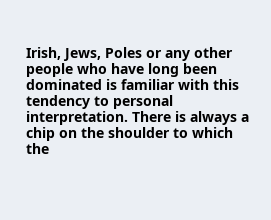Irish, Jews, Poles or any other people who have long been dominated is familiar with this tendency to personal interpretation. There is always a chip on the shoulder to which the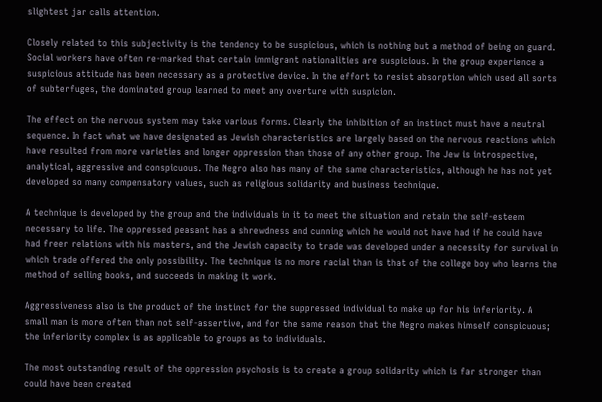slightest jar calls attention.

Closely related to this subjectivity is the tendency to be suspicious, which is nothing but a method of being on guard. Social workers have often re-marked that certain immigrant nationalities are suspicious. In the group experience a suspicious attitude has been necessary as a protective device. In the effort to resist absorption which used all sorts of subterfuges, the dominated group learned to meet any overture with suspicion.

The effect on the nervous system may take various forms. Clearly the inhibition of an instinct must have a neutral sequence. In fact what we have designated as Jewish characteristics are largely based on the nervous reactions which have resulted from more varieties and longer oppression than those of any other group. The Jew is introspective, analytical, aggressive and conspicuous. The Negro also has many of the same characteristics, although he has not yet developed so many compensatory values, such as religious solidarity and business technique.

A technique is developed by the group and the individuals in it to meet the situation and retain the self-esteem necessary to life. The oppressed peasant has a shrewdness and cunning which he would not have had if he could have had freer relations with his masters, and the Jewish capacity to trade was developed under a necessity for survival in which trade offered the only possibility. The technique is no more racial than is that of the college boy who learns the method of selling books, and succeeds in making it work.

Aggressiveness also is the product of the instinct for the suppressed individual to make up for his inferiority. A small man is more often than not self-assertive, and for the same reason that the Negro makes himself conspicuous; the inferiority complex is as applicable to groups as to individuals.

The most outstanding result of the oppression psychosis is to create a group solidarity which is far stronger than could have been created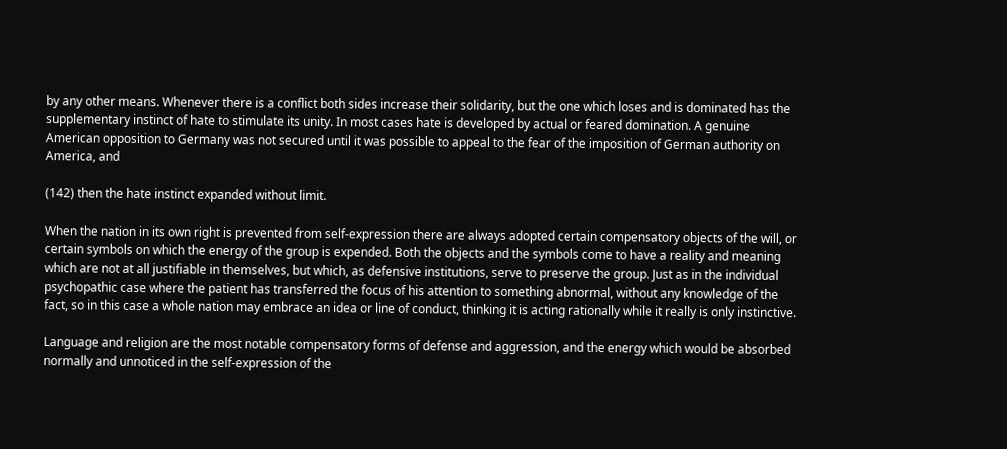by any other means. Whenever there is a conflict both sides increase their solidarity, but the one which loses and is dominated has the supplementary instinct of hate to stimulate its unity. In most cases hate is developed by actual or feared domination. A genuine American opposition to Germany was not secured until it was possible to appeal to the fear of the imposition of German authority on America, and

(142) then the hate instinct expanded without limit.

When the nation in its own right is prevented from self-expression there are always adopted certain compensatory objects of the will, or certain symbols on which the energy of the group is expended. Both the objects and the symbols come to have a reality and meaning which are not at all justifiable in themselves, but which, as defensive institutions, serve to preserve the group. Just as in the individual psychopathic case where the patient has transferred the focus of his attention to something abnormal, without any knowledge of the fact, so in this case a whole nation may embrace an idea or line of conduct, thinking it is acting rationally while it really is only instinctive.

Language and religion are the most notable compensatory forms of defense and aggression, and the energy which would be absorbed normally and unnoticed in the self-expression of the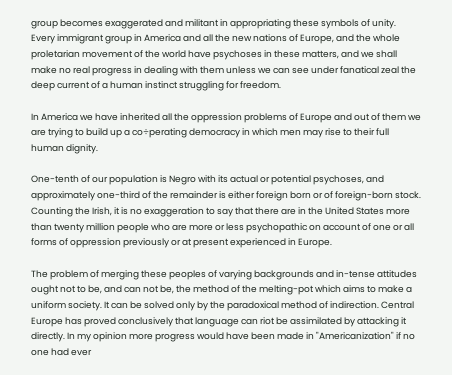group becomes exaggerated and militant in appropriating these symbols of unity. Every immigrant group in America and all the new nations of Europe, and the whole proletarian movement of the world have psychoses in these matters, and we shall make no real progress in dealing with them unless we can see under fanatical zeal the deep current of a human instinct struggling for freedom.

In America we have inherited all the oppression problems of Europe and out of them we are trying to build up a co÷perating democracy in which men may rise to their full human dignity.

One-tenth of our population is Negro with its actual or potential psychoses, and approximately one-third of the remainder is either foreign born or of foreign-born stock. Counting the Irish, it is no exaggeration to say that there are in the United States more than twenty million people who are more or less psychopathic on account of one or all forms of oppression previously or at present experienced in Europe.

The problem of merging these peoples of varying backgrounds and in-tense attitudes ought not to be, and can not be, the method of the melting-pot which aims to make a uniform society. It can be solved only by the paradoxical method of indirection. Central Europe has proved conclusively that language can riot be assimilated by attacking it directly. In my opinion more progress would have been made in "Americanization" if no one had ever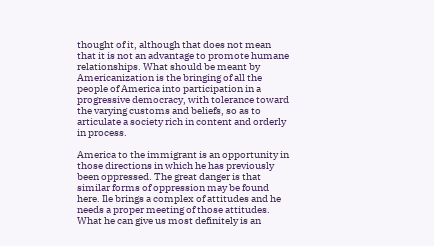thought of it, although that does not mean that it is not an advantage to promote humane relationships. What should be meant by Americanization is the bringing of all the people of America into participation in a progressive democracy, with tolerance toward the varying customs and beliefs, so as to articulate a society rich in content and orderly in process.

America to the immigrant is an opportunity in those directions in which he has previously been oppressed. The great danger is that similar forms of oppression may be found here. Ile brings a complex of attitudes and he needs a proper meeting of those attitudes. What he can give us most definitely is an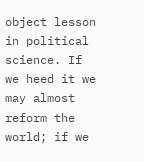object lesson in political science. If we heed it we may almost reform the world; if we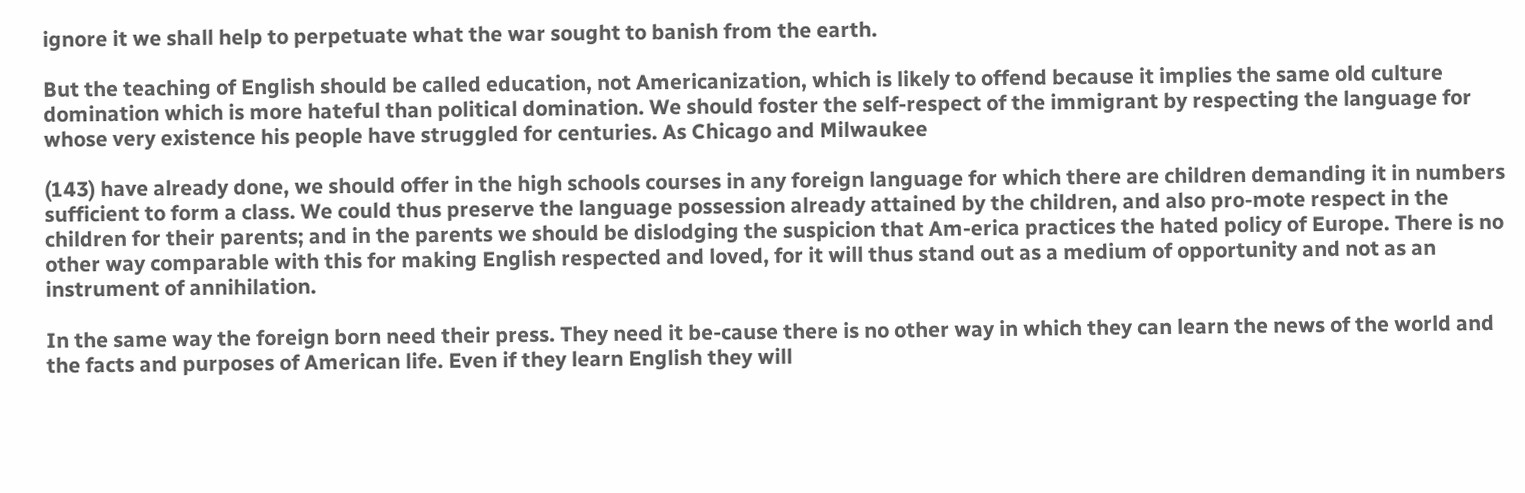ignore it we shall help to perpetuate what the war sought to banish from the earth.

But the teaching of English should be called education, not Americanization, which is likely to offend because it implies the same old culture domination which is more hateful than political domination. We should foster the self-respect of the immigrant by respecting the language for whose very existence his people have struggled for centuries. As Chicago and Milwaukee

(143) have already done, we should offer in the high schools courses in any foreign language for which there are children demanding it in numbers sufficient to form a class. We could thus preserve the language possession already attained by the children, and also pro-mote respect in the children for their parents; and in the parents we should be dislodging the suspicion that Am-erica practices the hated policy of Europe. There is no other way comparable with this for making English respected and loved, for it will thus stand out as a medium of opportunity and not as an instrument of annihilation.

In the same way the foreign born need their press. They need it be-cause there is no other way in which they can learn the news of the world and the facts and purposes of American life. Even if they learn English they will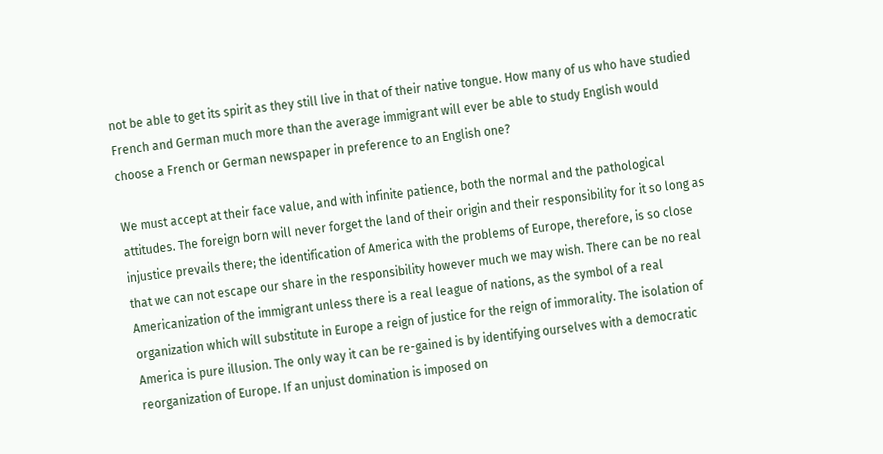not be able to get its spirit as they still live in that of their native tongue. How many of us who have studied French and German much more than the average immigrant will ever be able to study English would choose a French or German newspaper in preference to an English one?

We must accept at their face value, and with infinite patience, both the normal and the pathological attitudes. The foreign born will never forget the land of their origin and their responsibility for it so long as injustice prevails there; the identification of America with the problems of Europe, therefore, is so close that we can not escape our share in the responsibility however much we may wish. There can be no real Americanization of the immigrant unless there is a real league of nations, as the symbol of a real organization which will substitute in Europe a reign of justice for the reign of immorality. The isolation of America is pure illusion. The only way it can be re-gained is by identifying ourselves with a democratic reorganization of Europe. If an unjust domination is imposed on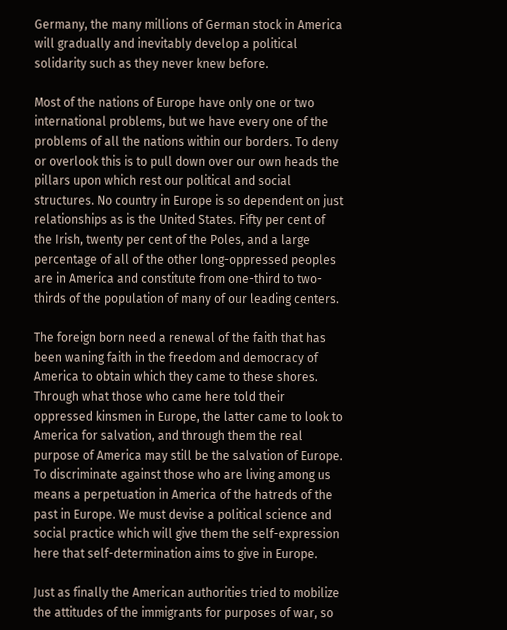Germany, the many millions of German stock in America will gradually and inevitably develop a political solidarity such as they never knew before.

Most of the nations of Europe have only one or two international problems, but we have every one of the problems of all the nations within our borders. To deny or overlook this is to pull down over our own heads the pillars upon which rest our political and social structures. No country in Europe is so dependent on just relationships as is the United States. Fifty per cent of the Irish, twenty per cent of the Poles, and a large percentage of all of the other long-oppressed peoples are in America and constitute from one-third to two-thirds of the population of many of our leading centers.

The foreign born need a renewal of the faith that has been waning faith in the freedom and democracy of America to obtain which they came to these shores. Through what those who came here told their oppressed kinsmen in Europe, the latter came to look to America for salvation, and through them the real purpose of America may still be the salvation of Europe. To discriminate against those who are living among us means a perpetuation in America of the hatreds of the past in Europe. We must devise a political science and social practice which will give them the self-expression here that self-determination aims to give in Europe.

Just as finally the American authorities tried to mobilize the attitudes of the immigrants for purposes of war, so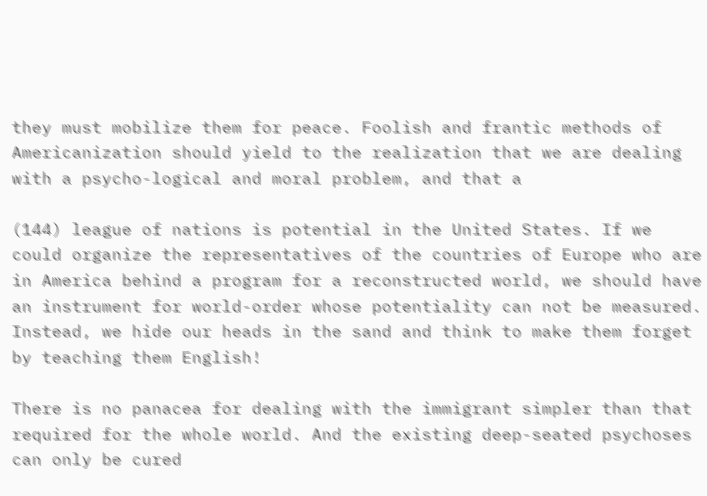they must mobilize them for peace. Foolish and frantic methods of Americanization should yield to the realization that we are dealing with a psycho-logical and moral problem, and that a

(144) league of nations is potential in the United States. If we could organize the representatives of the countries of Europe who are in America behind a program for a reconstructed world, we should have an instrument for world-order whose potentiality can not be measured. Instead, we hide our heads in the sand and think to make them forget by teaching them English!

There is no panacea for dealing with the immigrant simpler than that required for the whole world. And the existing deep-seated psychoses can only be cured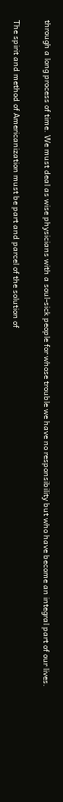through a long process of time. We must deal as wise physicians with a soul-sick people for whose trouble we have no responsibility but who have become an integral part of our lives.

The spirit and method of Americanization must be part and parcel of the solution of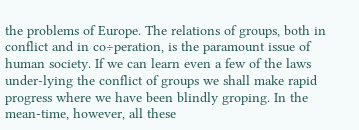the problems of Europe. The relations of groups, both in conflict and in co÷peration, is the paramount issue of human society. If we can learn even a few of the laws under-lying the conflict of groups we shall make rapid progress where we have been blindly groping. In the mean-time, however, all these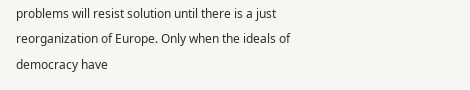problems will resist solution until there is a just reorganization of Europe. Only when the ideals of democracy have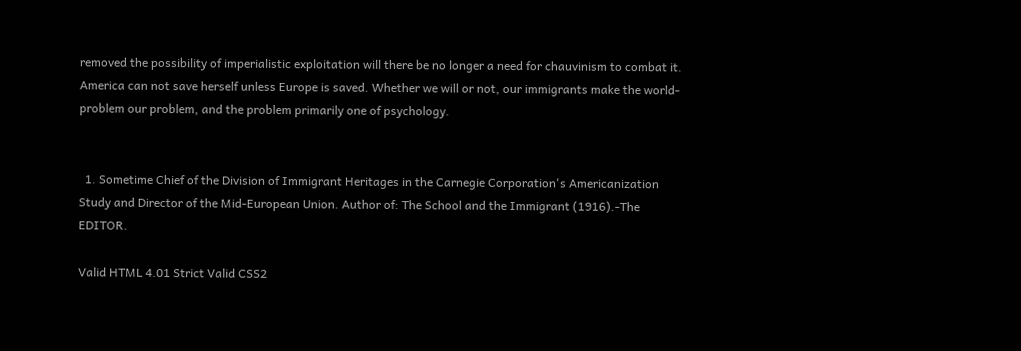removed the possibility of imperialistic exploitation will there be no longer a need for chauvinism to combat it. America can not save herself unless Europe is saved. Whether we will or not, our immigrants make the world-problem our problem, and the problem primarily one of psychology.


  1. Sometime Chief of the Division of Immigrant Heritages in the Carnegie Corporation's Americanization Study and Director of the Mid-European Union. Author of: The School and the Immigrant (1916).-The EDITOR.

Valid HTML 4.01 Strict Valid CSS2